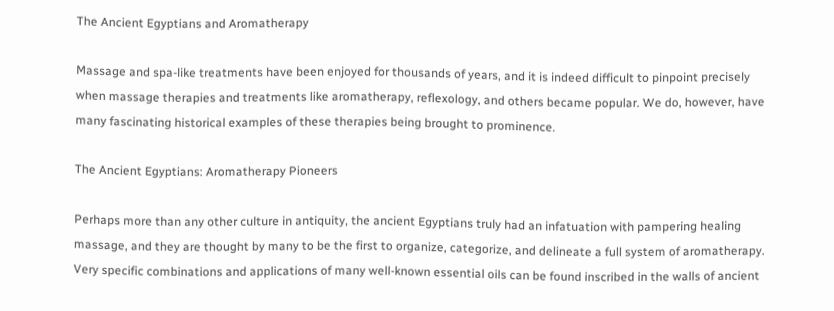The Ancient Egyptians and Aromatherapy

Massage and spa-like treatments have been enjoyed for thousands of years, and it is indeed difficult to pinpoint precisely when massage therapies and treatments like aromatherapy, reflexology, and others became popular. We do, however, have many fascinating historical examples of these therapies being brought to prominence.

The Ancient Egyptians: Aromatherapy Pioneers

Perhaps more than any other culture in antiquity, the ancient Egyptians truly had an infatuation with pampering healing massage, and they are thought by many to be the first to organize, categorize, and delineate a full system of aromatherapy. Very specific combinations and applications of many well-known essential oils can be found inscribed in the walls of ancient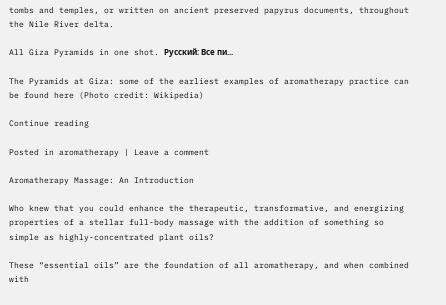tombs and temples, or written on ancient preserved papyrus documents, throughout the Nile River delta.

All Giza Pyramids in one shot. Русский: Все пи...

The Pyramids at Giza: some of the earliest examples of aromatherapy practice can be found here (Photo credit: Wikipedia)

Continue reading

Posted in aromatherapy | Leave a comment

Aromatherapy Massage: An Introduction

Who knew that you could enhance the therapeutic, transformative, and energizing properties of a stellar full-body massage with the addition of something so simple as highly-concentrated plant oils?

These “essential oils” are the foundation of all aromatherapy, and when combined with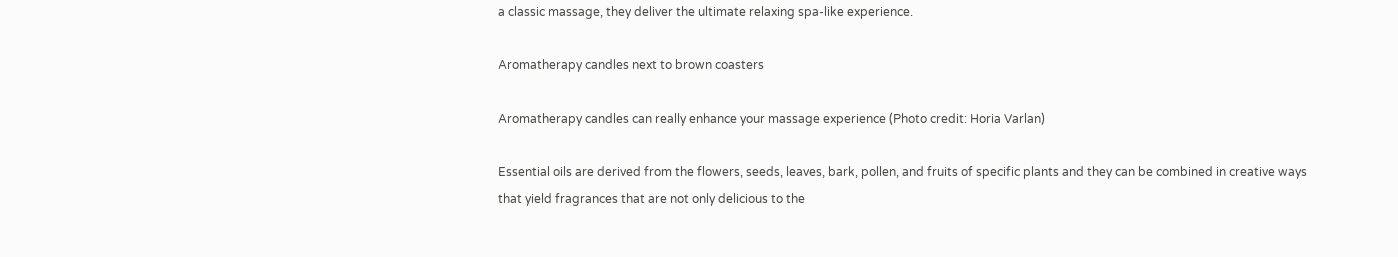a classic massage, they deliver the ultimate relaxing spa-like experience.

Aromatherapy candles next to brown coasters

Aromatherapy candles can really enhance your massage experience (Photo credit: Horia Varlan)

Essential oils are derived from the flowers, seeds, leaves, bark, pollen, and fruits of specific plants and they can be combined in creative ways that yield fragrances that are not only delicious to the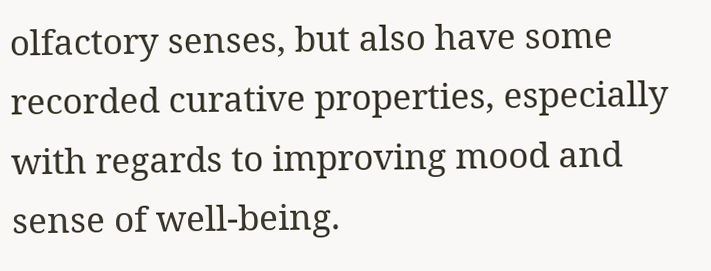olfactory senses, but also have some recorded curative properties, especially with regards to improving mood and sense of well-being.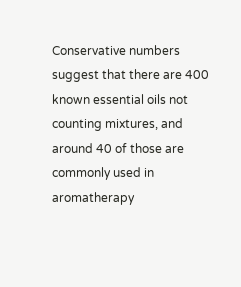Conservative numbers suggest that there are 400 known essential oils not counting mixtures, and around 40 of those are commonly used in aromatherapy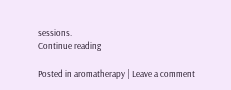sessions.
Continue reading

Posted in aromatherapy | Leave a comment